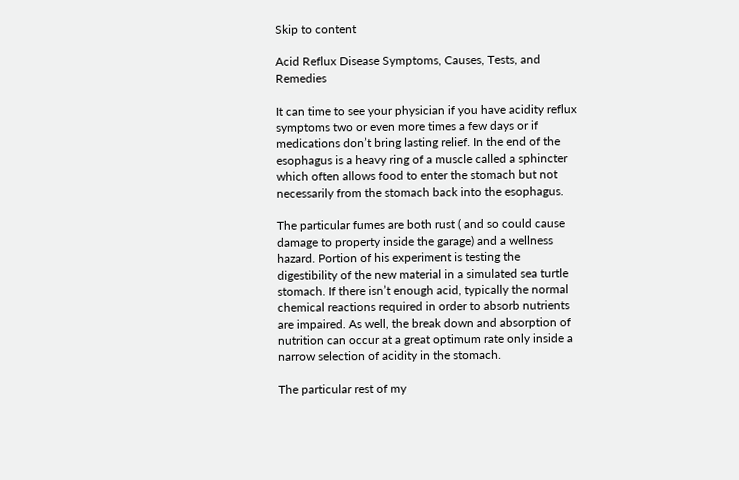Skip to content

Acid Reflux Disease Symptoms, Causes, Tests, and Remedies

It can time to see your physician if you have acidity reflux symptoms two or even more times a few days or if medications don’t bring lasting relief. In the end of the esophagus is a heavy ring of a muscle called a sphincter which often allows food to enter the stomach but not necessarily from the stomach back into the esophagus.

The particular fumes are both rust ( and so could cause damage to property inside the garage) and a wellness hazard. Portion of his experiment is testing the digestibility of the new material in a simulated sea turtle stomach. If there isn’t enough acid, typically the normal chemical reactions required in order to absorb nutrients are impaired. As well, the break down and absorption of nutrition can occur at a great optimum rate only inside a narrow selection of acidity in the stomach.

The particular rest of my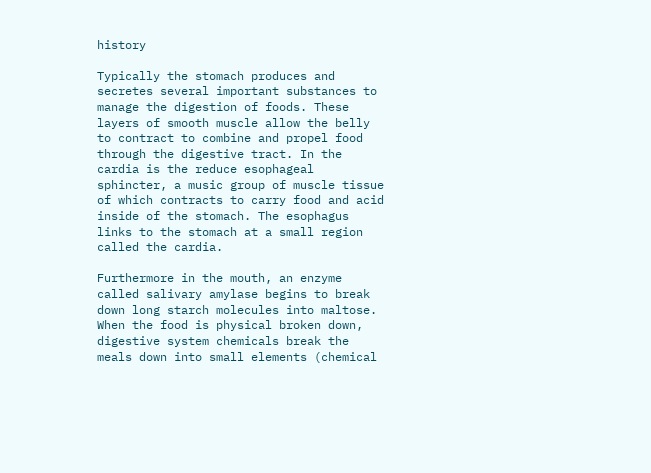history

Typically the stomach produces and secretes several important substances to manage the digestion of foods. These layers of smooth muscle allow the belly to contract to combine and propel food through the digestive tract. In the cardia is the reduce esophageal sphincter, a music group of muscle tissue of which contracts to carry food and acid inside of the stomach. The esophagus links to the stomach at a small region called the cardia.

Furthermore in the mouth, an enzyme called salivary amylase begins to break down long starch molecules into maltose. When the food is physical broken down, digestive system chemicals break the meals down into small elements (chemical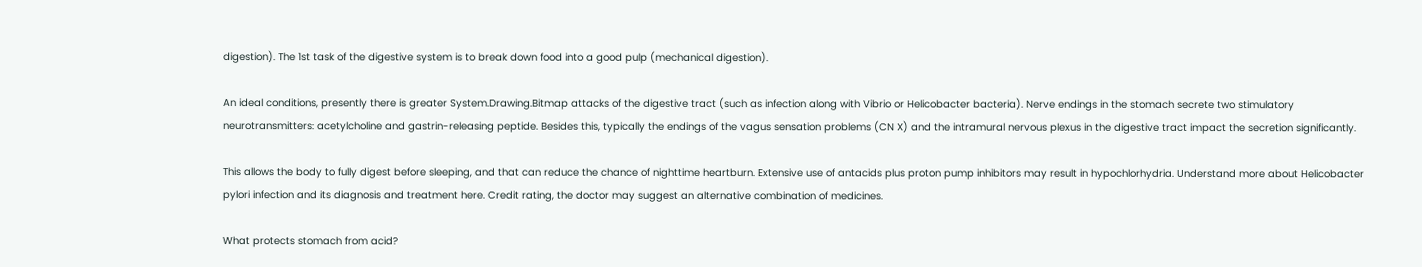digestion). The 1st task of the digestive system is to break down food into a good pulp (mechanical digestion).

An ideal conditions, presently there is greater System.Drawing.Bitmap attacks of the digestive tract (such as infection along with Vibrio or Helicobacter bacteria). Nerve endings in the stomach secrete two stimulatory neurotransmitters: acetylcholine and gastrin-releasing peptide. Besides this, typically the endings of the vagus sensation problems (CN X) and the intramural nervous plexus in the digestive tract impact the secretion significantly.

This allows the body to fully digest before sleeping, and that can reduce the chance of nighttime heartburn. Extensive use of antacids plus proton pump inhibitors may result in hypochlorhydria. Understand more about Helicobacter pylori infection and its diagnosis and treatment here. Credit rating, the doctor may suggest an alternative combination of medicines.

What protects stomach from acid?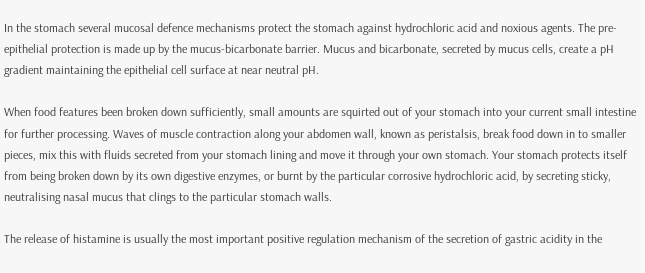In the stomach several mucosal defence mechanisms protect the stomach against hydrochloric acid and noxious agents. The pre-epithelial protection is made up by the mucus-bicarbonate barrier. Mucus and bicarbonate, secreted by mucus cells, create a pH gradient maintaining the epithelial cell surface at near neutral pH.

When food features been broken down sufficiently, small amounts are squirted out of your stomach into your current small intestine for further processing. Waves of muscle contraction along your abdomen wall, known as peristalsis, break food down in to smaller pieces, mix this with fluids secreted from your stomach lining and move it through your own stomach. Your stomach protects itself from being broken down by its own digestive enzymes, or burnt by the particular corrosive hydrochloric acid, by secreting sticky, neutralising nasal mucus that clings to the particular stomach walls.

The release of histamine is usually the most important positive regulation mechanism of the secretion of gastric acidity in the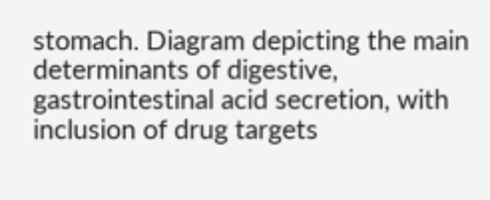stomach. Diagram depicting the main determinants of digestive, gastrointestinal acid secretion, with inclusion of drug targets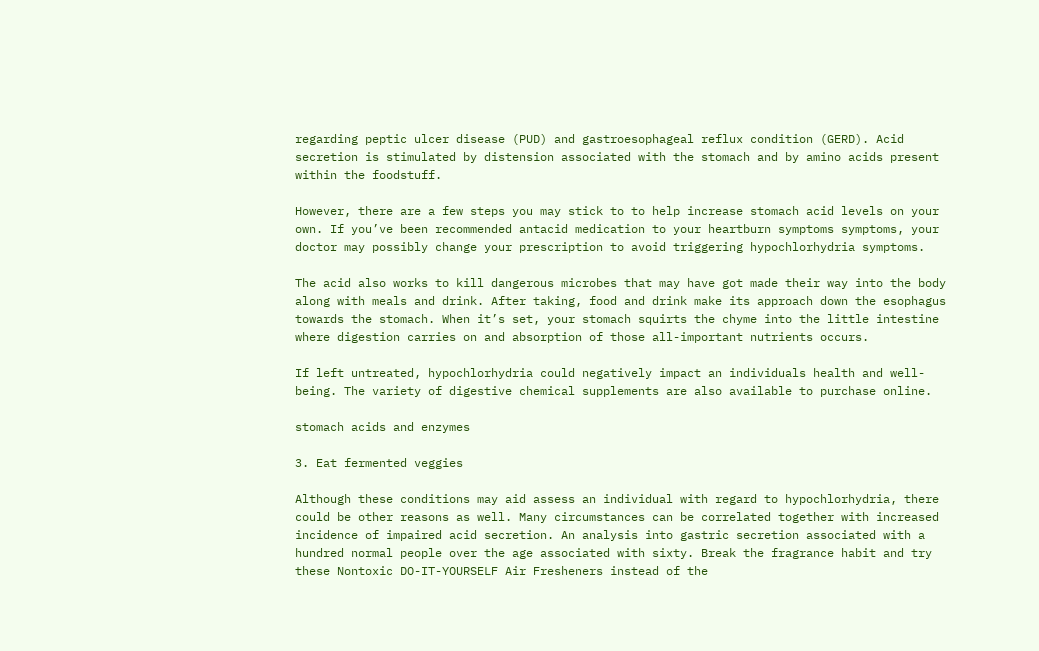regarding peptic ulcer disease (PUD) and gastroesophageal reflux condition (GERD). Acid secretion is stimulated by distension associated with the stomach and by amino acids present within the foodstuff.

However, there are a few steps you may stick to to help increase stomach acid levels on your own. If you’ve been recommended antacid medication to your heartburn symptoms symptoms, your doctor may possibly change your prescription to avoid triggering hypochlorhydria symptoms.

The acid also works to kill dangerous microbes that may have got made their way into the body along with meals and drink. After taking, food and drink make its approach down the esophagus towards the stomach. When it’s set, your stomach squirts the chyme into the little intestine where digestion carries on and absorption of those all-important nutrients occurs.

If left untreated, hypochlorhydria could negatively impact an individuals health and well-being. The variety of digestive chemical supplements are also available to purchase online.

stomach acids and enzymes

3. Eat fermented veggies

Although these conditions may aid assess an individual with regard to hypochlorhydria, there could be other reasons as well. Many circumstances can be correlated together with increased incidence of impaired acid secretion. An analysis into gastric secretion associated with a hundred normal people over the age associated with sixty. Break the fragrance habit and try these Nontoxic DO-IT-YOURSELF Air Fresheners instead of the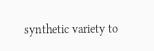synthetic variety to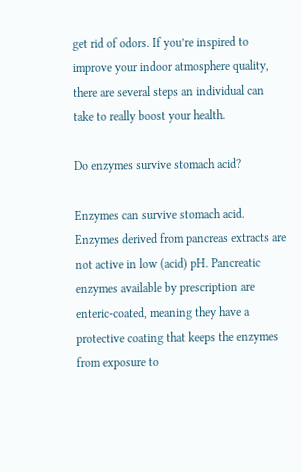get rid of odors. If you’re inspired to improve your indoor atmosphere quality, there are several steps an individual can take to really boost your health.

Do enzymes survive stomach acid?

Enzymes can survive stomach acid.
Enzymes derived from pancreas extracts are not active in low (acid) pH. Pancreatic enzymes available by prescription are enteric-coated, meaning they have a protective coating that keeps the enzymes from exposure to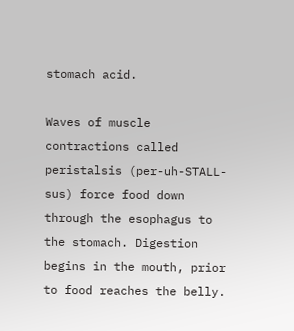stomach acid.

Waves of muscle contractions called peristalsis (per-uh-STALL-sus) force food down through the esophagus to the stomach. Digestion begins in the mouth, prior to food reaches the belly.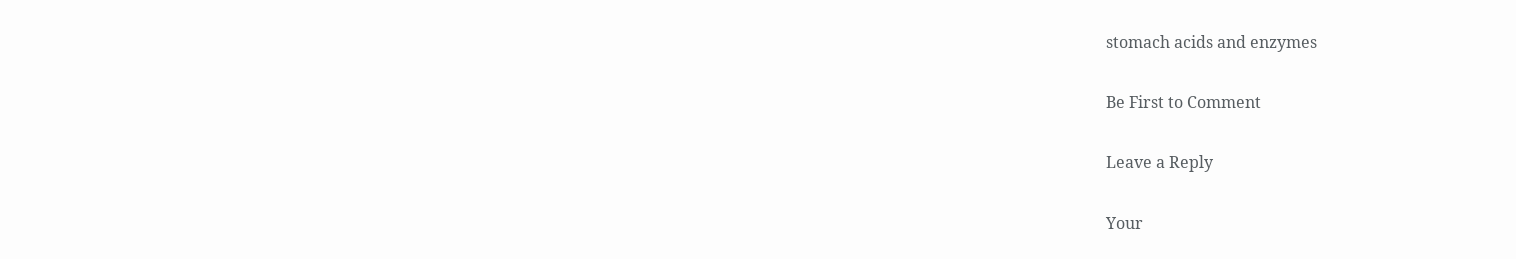stomach acids and enzymes

Be First to Comment

Leave a Reply

Your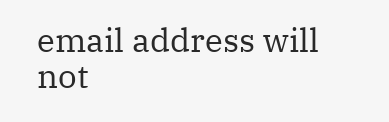email address will not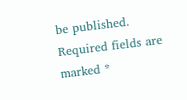be published. Required fields are marked *